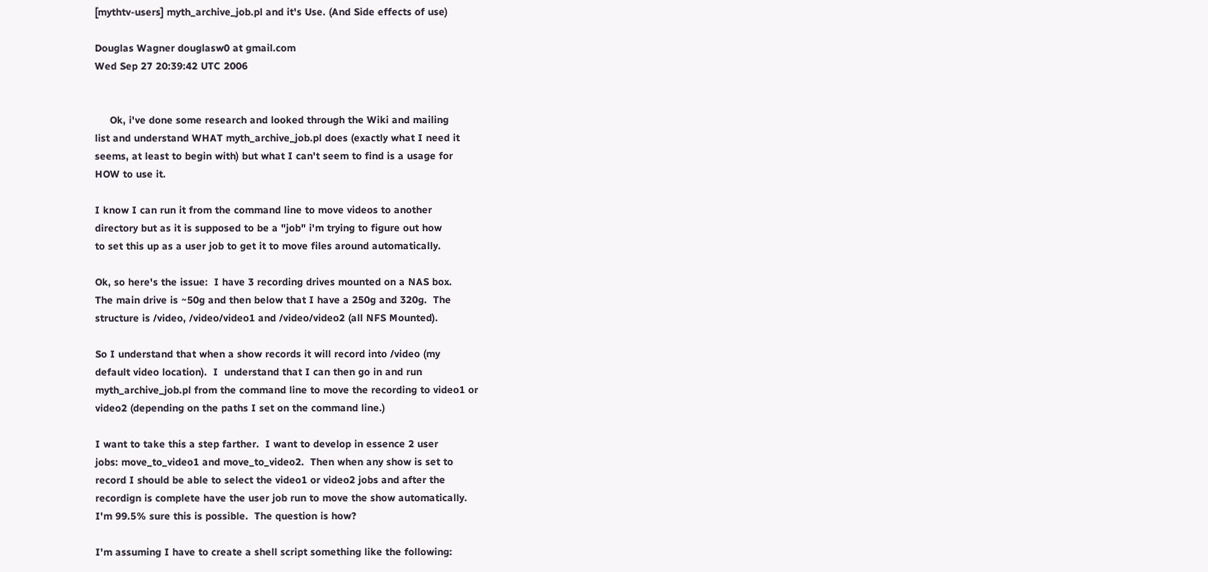[mythtv-users] myth_archive_job.pl and it's Use. (And Side effects of use)

Douglas Wagner douglasw0 at gmail.com
Wed Sep 27 20:39:42 UTC 2006


     Ok, i've done some research and looked through the Wiki and mailing
list and understand WHAT myth_archive_job.pl does (exactly what I need it
seems, at least to begin with) but what I can't seem to find is a usage for
HOW to use it.

I know I can run it from the command line to move videos to another
directory but as it is supposed to be a "job" i'm trying to figure out how
to set this up as a user job to get it to move files around automatically.

Ok, so here's the issue:  I have 3 recording drives mounted on a NAS box.
The main drive is ~50g and then below that I have a 250g and 320g.  The
structure is /video, /video/video1 and /video/video2 (all NFS Mounted).

So I understand that when a show records it will record into /video (my
default video location).  I  understand that I can then go in and run
myth_archive_job.pl from the command line to move the recording to video1 or
video2 (depending on the paths I set on the command line.)

I want to take this a step farther.  I want to develop in essence 2 user
jobs: move_to_video1 and move_to_video2.  Then when any show is set to
record I should be able to select the video1 or video2 jobs and after the
recordign is complete have the user job run to move the show automatically.
I'm 99.5% sure this is possible.  The question is how?

I'm assuming I have to create a shell script something like the following: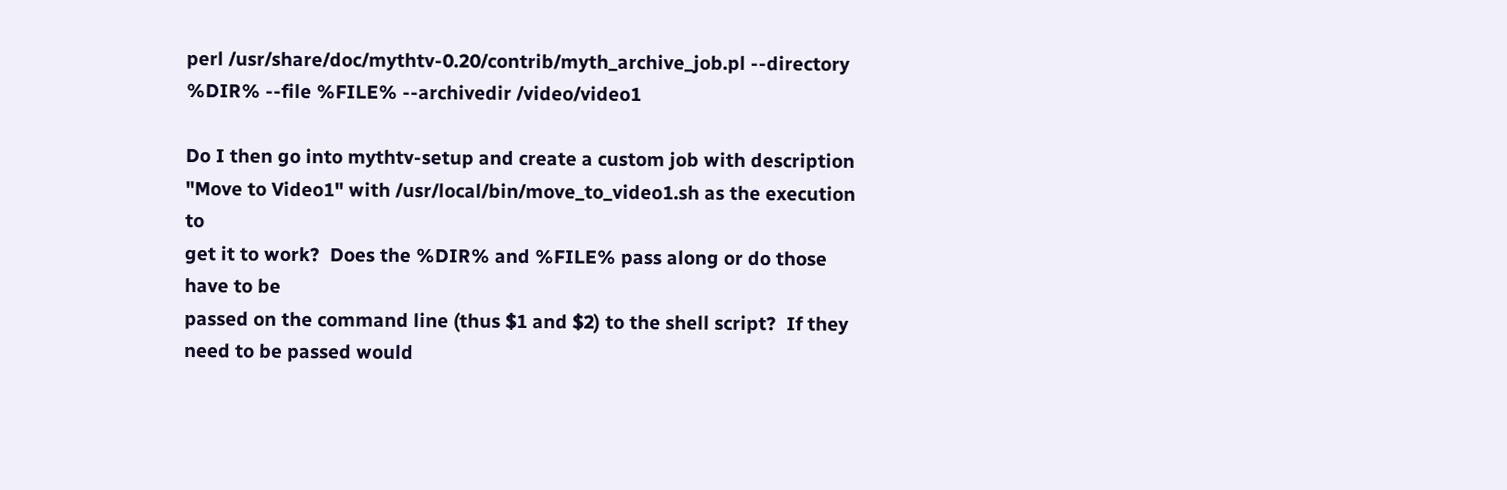perl /usr/share/doc/mythtv-0.20/contrib/myth_archive_job.pl --directory
%DIR% --file %FILE% --archivedir /video/video1

Do I then go into mythtv-setup and create a custom job with description
"Move to Video1" with /usr/local/bin/move_to_video1.sh as the execution to
get it to work?  Does the %DIR% and %FILE% pass along or do those have to be
passed on the command line (thus $1 and $2) to the shell script?  If they
need to be passed would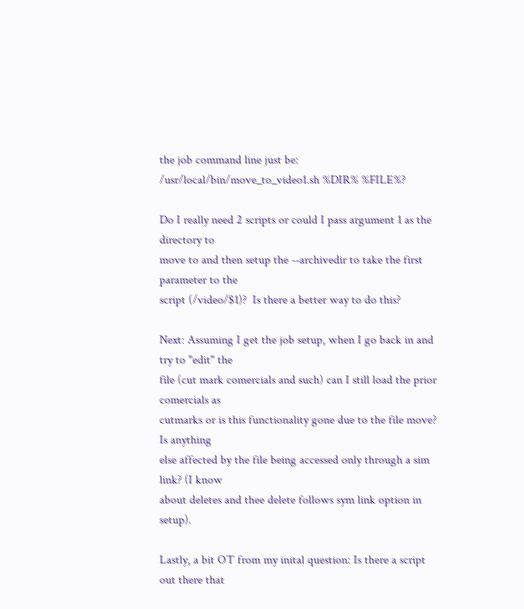the job command line just be:
/usr/local/bin/move_to_video1.sh %DIR% %FILE%?

Do I really need 2 scripts or could I pass argument 1 as the directory to
move to and then setup the --archivedir to take the first parameter to the
script (/video/$1)?  Is there a better way to do this?

Next: Assuming I get the job setup, when I go back in and try to "edit" the
file (cut mark comercials and such) can I still load the prior comercials as
cutmarks or is this functionality gone due to the file move?  Is anything
else affected by the file being accessed only through a sim link? (I know
about deletes and thee delete follows sym link option in setup).

Lastly, a bit OT from my inital question: Is there a script out there that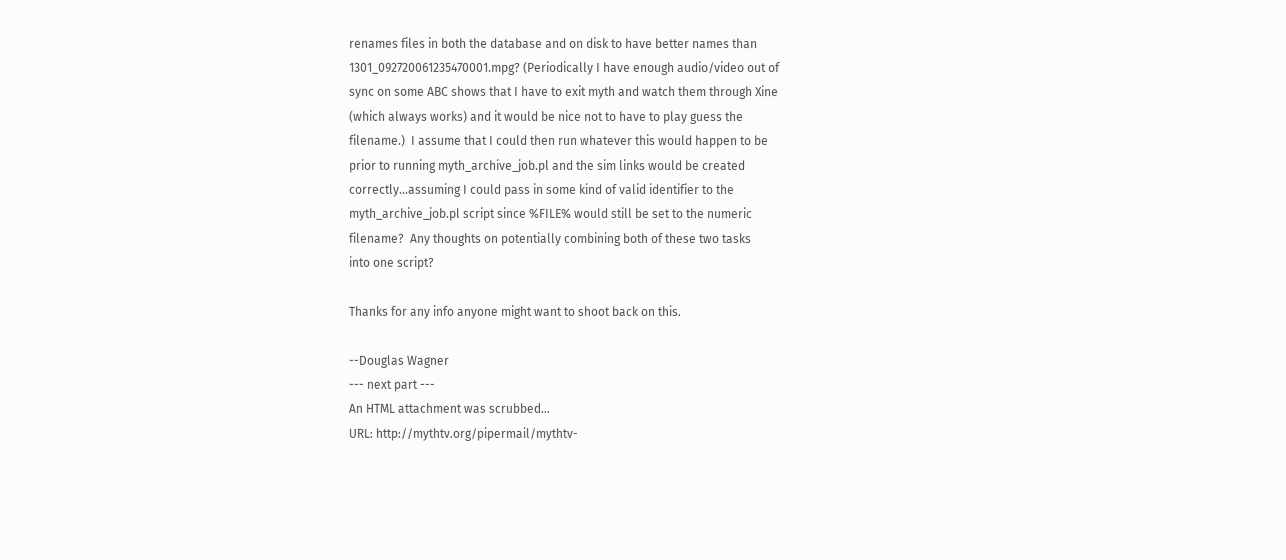renames files in both the database and on disk to have better names than
1301_092720061235470001.mpg? (Periodically I have enough audio/video out of
sync on some ABC shows that I have to exit myth and watch them through Xine
(which always works) and it would be nice not to have to play guess the
filename.)  I assume that I could then run whatever this would happen to be
prior to running myth_archive_job.pl and the sim links would be created
correctly...assuming I could pass in some kind of valid identifier to the
myth_archive_job.pl script since %FILE% would still be set to the numeric
filename?  Any thoughts on potentially combining both of these two tasks
into one script?

Thanks for any info anyone might want to shoot back on this.

--Douglas Wagner
--- next part ---
An HTML attachment was scrubbed...
URL: http://mythtv.org/pipermail/mythtv-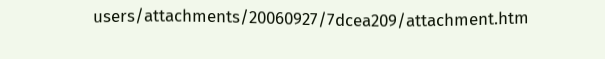users/attachments/20060927/7dcea209/attachment.htm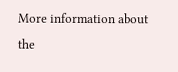More information about the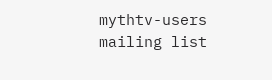mythtv-users mailing list